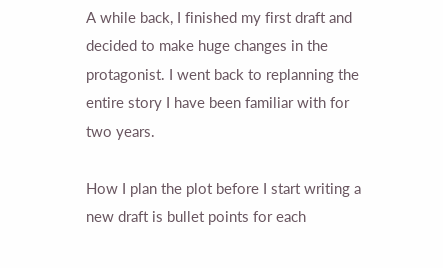A while back, I finished my first draft and decided to make huge changes in the protagonist. I went back to replanning the entire story I have been familiar with for two years.

How I plan the plot before I start writing a new draft is bullet points for each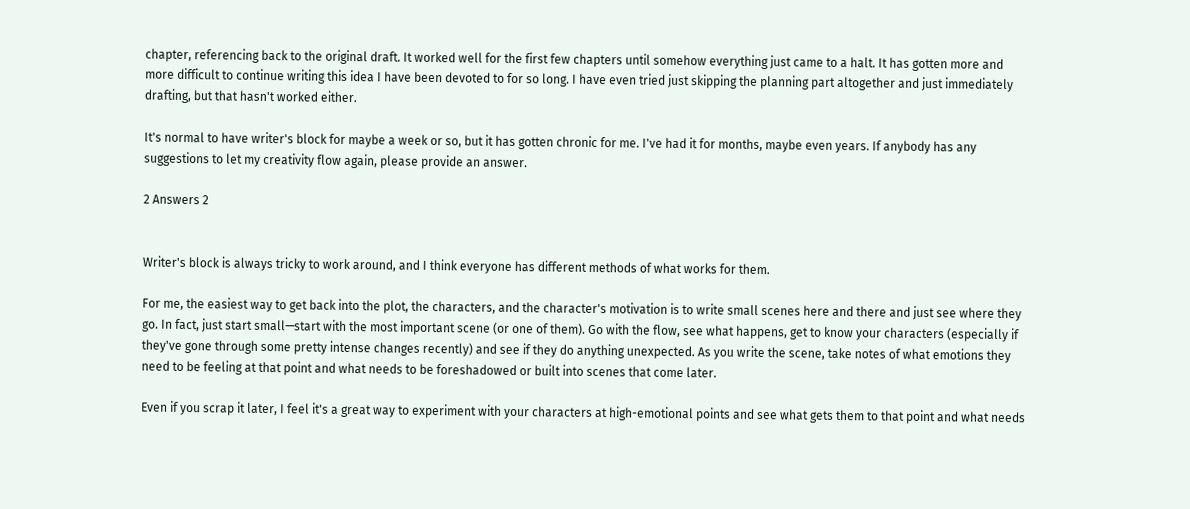chapter, referencing back to the original draft. It worked well for the first few chapters until somehow everything just came to a halt. It has gotten more and more difficult to continue writing this idea I have been devoted to for so long. I have even tried just skipping the planning part altogether and just immediately drafting, but that hasn't worked either.

It's normal to have writer's block for maybe a week or so, but it has gotten chronic for me. I've had it for months, maybe even years. If anybody has any suggestions to let my creativity flow again, please provide an answer.

2 Answers 2


Writer's block is always tricky to work around, and I think everyone has different methods of what works for them.

For me, the easiest way to get back into the plot, the characters, and the character's motivation is to write small scenes here and there and just see where they go. In fact, just start small—start with the most important scene (or one of them). Go with the flow, see what happens, get to know your characters (especially if they've gone through some pretty intense changes recently) and see if they do anything unexpected. As you write the scene, take notes of what emotions they need to be feeling at that point and what needs to be foreshadowed or built into scenes that come later.

Even if you scrap it later, I feel it's a great way to experiment with your characters at high-emotional points and see what gets them to that point and what needs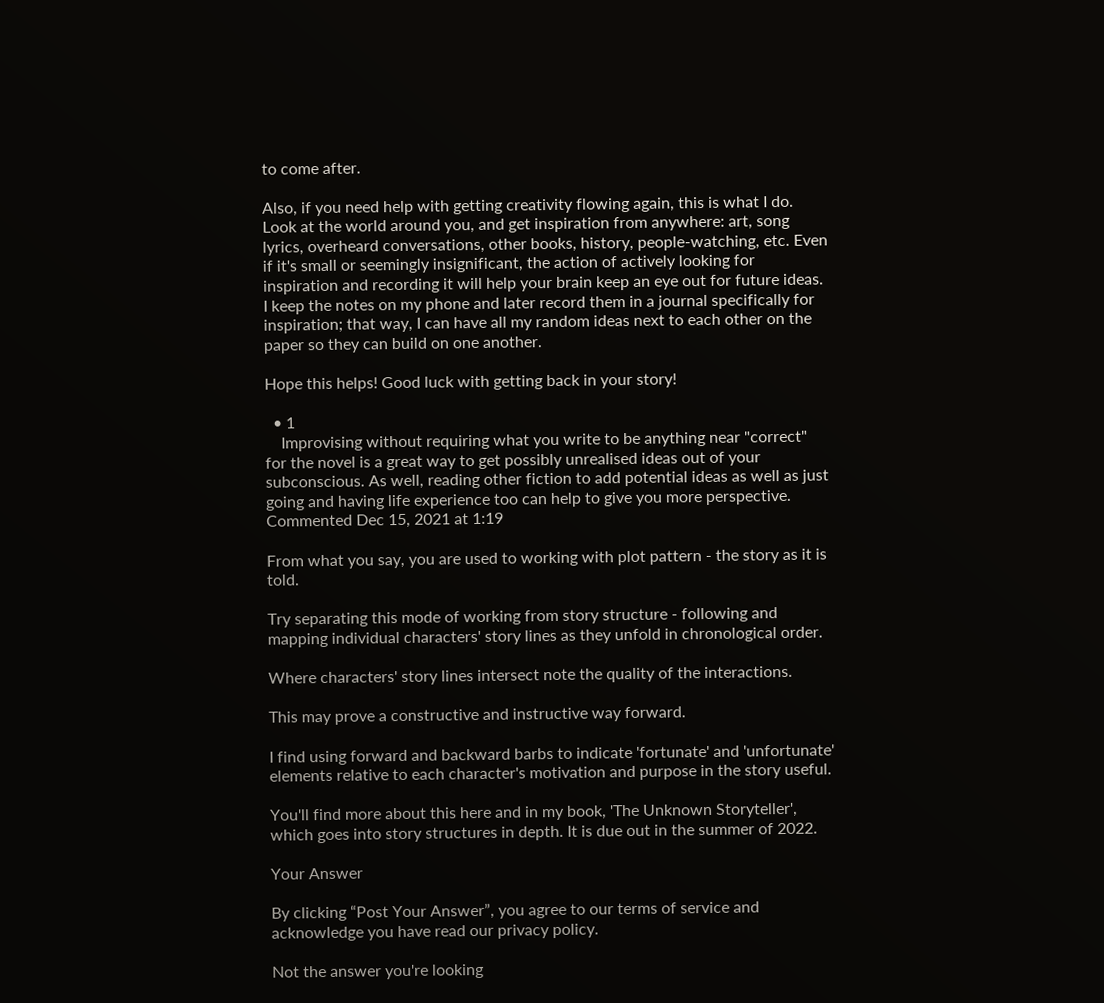to come after.

Also, if you need help with getting creativity flowing again, this is what I do. Look at the world around you, and get inspiration from anywhere: art, song lyrics, overheard conversations, other books, history, people-watching, etc. Even if it's small or seemingly insignificant, the action of actively looking for inspiration and recording it will help your brain keep an eye out for future ideas. I keep the notes on my phone and later record them in a journal specifically for inspiration; that way, I can have all my random ideas next to each other on the paper so they can build on one another.

Hope this helps! Good luck with getting back in your story!

  • 1
    Improvising without requiring what you write to be anything near "correct" for the novel is a great way to get possibly unrealised ideas out of your subconscious. As well, reading other fiction to add potential ideas as well as just going and having life experience too can help to give you more perspective. Commented Dec 15, 2021 at 1:19

From what you say, you are used to working with plot pattern - the story as it is told.

Try separating this mode of working from story structure - following and mapping individual characters' story lines as they unfold in chronological order.

Where characters' story lines intersect note the quality of the interactions.

This may prove a constructive and instructive way forward.

I find using forward and backward barbs to indicate 'fortunate' and 'unfortunate' elements relative to each character's motivation and purpose in the story useful.

You'll find more about this here and in my book, 'The Unknown Storyteller', which goes into story structures in depth. It is due out in the summer of 2022.

Your Answer

By clicking “Post Your Answer”, you agree to our terms of service and acknowledge you have read our privacy policy.

Not the answer you're looking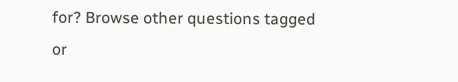for? Browse other questions tagged or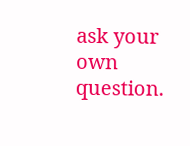ask your own question.